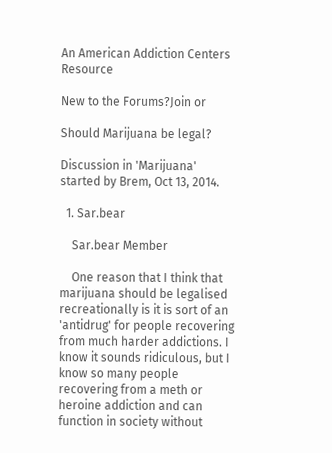An American Addiction Centers Resource

New to the Forums?Join or

Should Marijuana be legal?

Discussion in 'Marijuana' started by Brem, Oct 13, 2014.

  1. Sar.bear

    Sar.bear Member

    One reason that I think that marijuana should be legalised recreationally is it is sort of an 'antidrug' for people recovering from much harder addictions. I know it sounds ridiculous, but I know so many people recovering from a meth or heroine addiction and can function in society without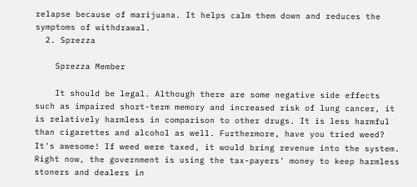relapse because of marijuana. It helps calm them down and reduces the symptoms of withdrawal.
  2. Sprezza

    Sprezza Member

    It should be legal. Although there are some negative side effects such as impaired short-term memory and increased risk of lung cancer, it is relatively harmless in comparison to other drugs. It is less harmful than cigarettes and alcohol as well. Furthermore, have you tried weed? It's awesome! If weed were taxed, it would bring revenue into the system. Right now, the government is using the tax-payers' money to keep harmless stoners and dealers in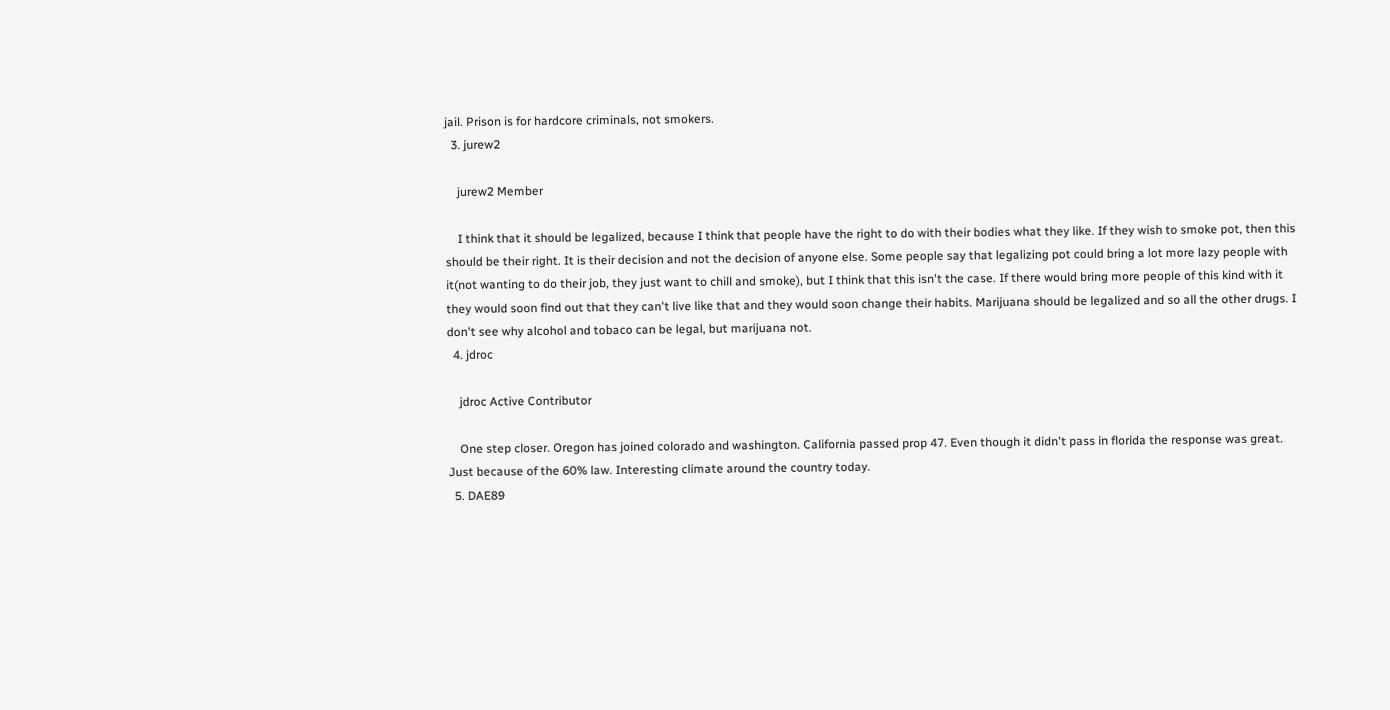jail. Prison is for hardcore criminals, not smokers.
  3. jurew2

    jurew2 Member

    I think that it should be legalized, because I think that people have the right to do with their bodies what they like. If they wish to smoke pot, then this should be their right. It is their decision and not the decision of anyone else. Some people say that legalizing pot could bring a lot more lazy people with it(not wanting to do their job, they just want to chill and smoke), but I think that this isn't the case. If there would bring more people of this kind with it they would soon find out that they can't live like that and they would soon change their habits. Marijuana should be legalized and so all the other drugs. I don't see why alcohol and tobaco can be legal, but marijuana not.
  4. jdroc

    jdroc Active Contributor

    One step closer. Oregon has joined colorado and washington. California passed prop 47. Even though it didn't pass in florida the response was great. Just because of the 60% law. Interesting climate around the country today.
  5. DAE89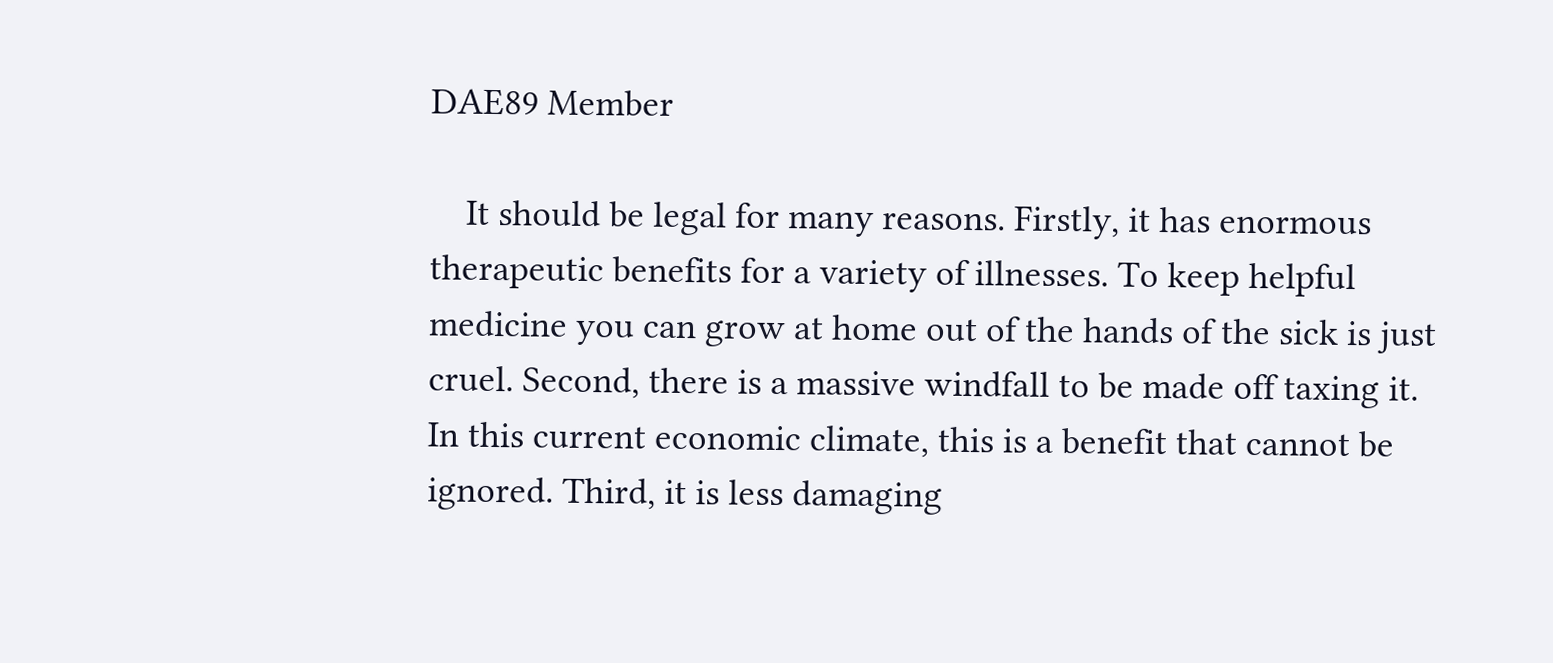DAE89 Member

    It should be legal for many reasons. Firstly, it has enormous therapeutic benefits for a variety of illnesses. To keep helpful medicine you can grow at home out of the hands of the sick is just cruel. Second, there is a massive windfall to be made off taxing it. In this current economic climate, this is a benefit that cannot be ignored. Third, it is less damaging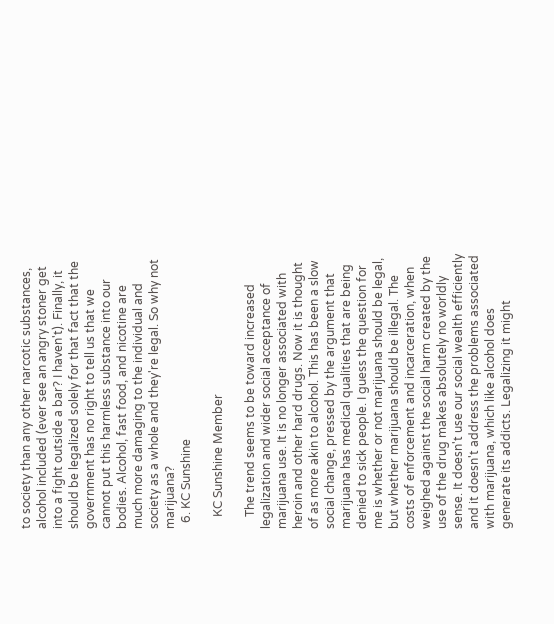to society than any other narcotic substances, alcohol included (ever see an angry stoner get into a fight outside a bar? I haven't). Finally, it should be legalized solely for that fact that the government has no right to tell us that we cannot put this harmless substance into our bodies. Alcohol, fast food, and nicotine are much more damaging to the individual and society as a whole and they're legal. So why not marijuana?
  6. KC Sunshine

    KC Sunshine Member

    The trend seems to be toward increased legalization and wider social acceptance of marijuana use. It is no longer associated with heroin and other hard drugs. Now it is thought of as more akin to alcohol. This has been a slow social change, pressed by the argument that marijuana has medical qualities that are being denied to sick people. I guess the question for me is whether or not marijuana should be legal, but whether marijuana should be illegal. The costs of enforcement and incarceration, when weighed against the social harm created by the use of the drug makes absolutely no worldly sense. It doesn't use our social wealth efficiently and it doesn't address the problems associated with marijuana, which like alcohol does generate its addicts. Legalizing it might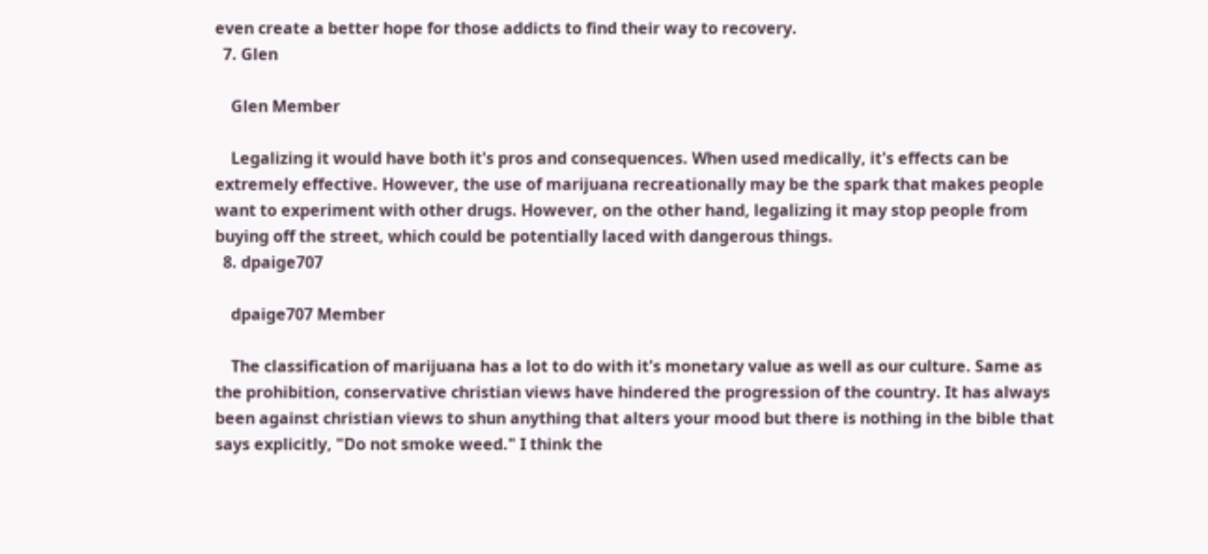even create a better hope for those addicts to find their way to recovery.
  7. Glen

    Glen Member

    Legalizing it would have both it's pros and consequences. When used medically, it's effects can be extremely effective. However, the use of marijuana recreationally may be the spark that makes people want to experiment with other drugs. However, on the other hand, legalizing it may stop people from buying off the street, which could be potentially laced with dangerous things.
  8. dpaige707

    dpaige707 Member

    The classification of marijuana has a lot to do with it's monetary value as well as our culture. Same as the prohibition, conservative christian views have hindered the progression of the country. It has always been against christian views to shun anything that alters your mood but there is nothing in the bible that says explicitly, "Do not smoke weed." I think the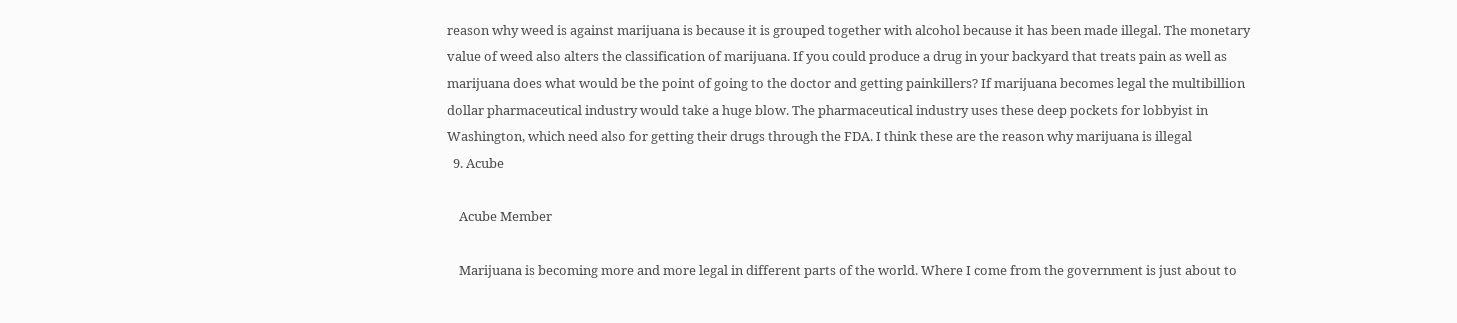reason why weed is against marijuana is because it is grouped together with alcohol because it has been made illegal. The monetary value of weed also alters the classification of marijuana. If you could produce a drug in your backyard that treats pain as well as marijuana does what would be the point of going to the doctor and getting painkillers? If marijuana becomes legal the multibillion dollar pharmaceutical industry would take a huge blow. The pharmaceutical industry uses these deep pockets for lobbyist in Washington, which need also for getting their drugs through the FDA. I think these are the reason why marijuana is illegal
  9. Acube

    Acube Member

    Marijuana is becoming more and more legal in different parts of the world. Where I come from the government is just about to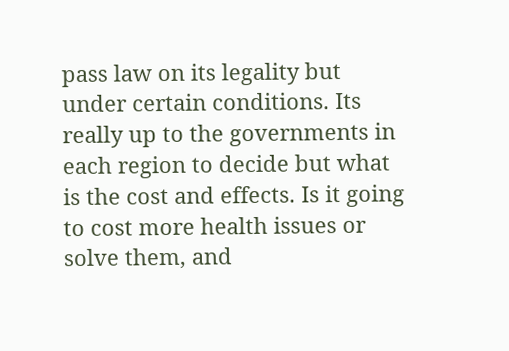pass law on its legality but under certain conditions. Its really up to the governments in each region to decide but what is the cost and effects. Is it going to cost more health issues or solve them, and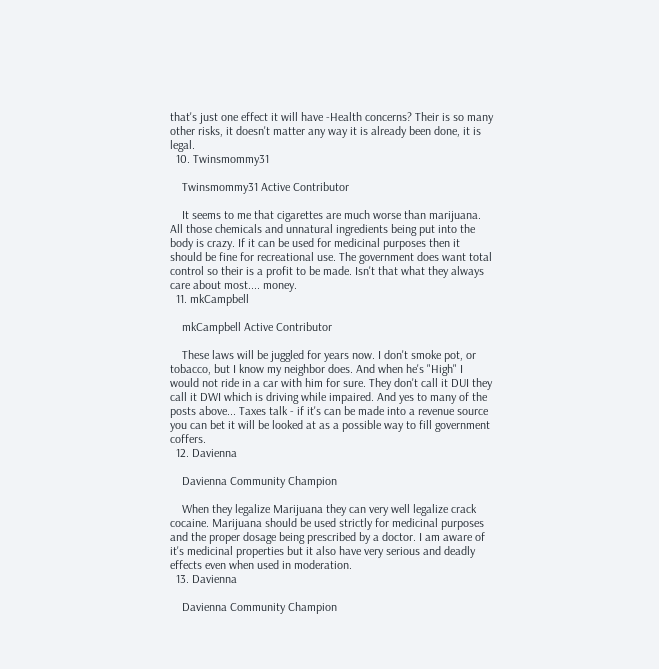that's just one effect it will have -Health concerns? Their is so many other risks, it doesn't matter any way it is already been done, it is legal.
  10. Twinsmommy31

    Twinsmommy31 Active Contributor

    It seems to me that cigarettes are much worse than marijuana. All those chemicals and unnatural ingredients being put into the body is crazy. If it can be used for medicinal purposes then it should be fine for recreational use. The government does want total control so their is a profit to be made. Isn't that what they always care about most.... money.
  11. mkCampbell

    mkCampbell Active Contributor

    These laws will be juggled for years now. I don't smoke pot, or tobacco, but I know my neighbor does. And when he's "High" I would not ride in a car with him for sure. They don't call it DUI they call it DWI which is driving while impaired. And yes to many of the posts above... Taxes talk - if it's can be made into a revenue source you can bet it will be looked at as a possible way to fill government coffers.
  12. Davienna

    Davienna Community Champion

    When they legalize Marijuana they can very well legalize crack cocaine. Marijuana should be used strictly for medicinal purposes and the proper dosage being prescribed by a doctor. I am aware of it's medicinal properties but it also have very serious and deadly effects even when used in moderation.
  13. Davienna

    Davienna Community Champion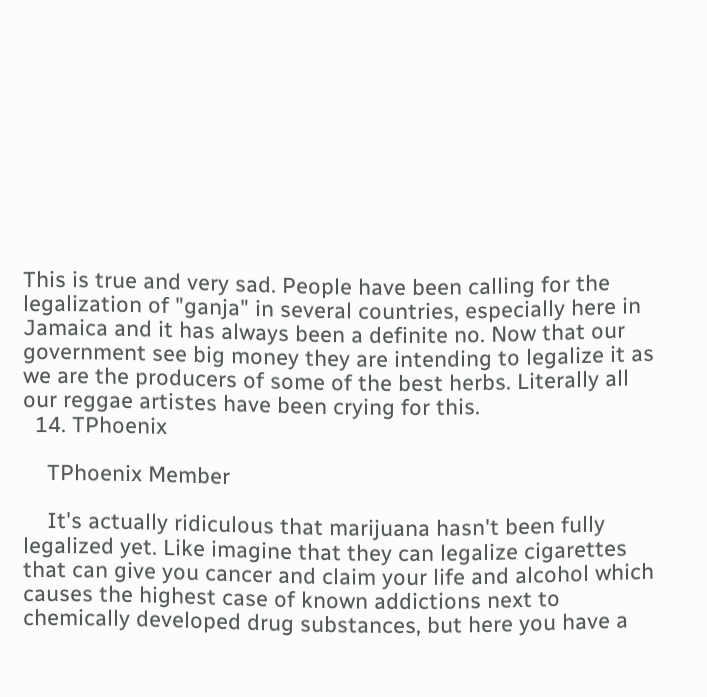This is true and very sad. People have been calling for the legalization of "ganja" in several countries, especially here in Jamaica and it has always been a definite no. Now that our government see big money they are intending to legalize it as we are the producers of some of the best herbs. Literally all our reggae artistes have been crying for this.
  14. TPhoenix

    TPhoenix Member

    It's actually ridiculous that marijuana hasn't been fully legalized yet. Like imagine that they can legalize cigarettes that can give you cancer and claim your life and alcohol which causes the highest case of known addictions next to chemically developed drug substances, but here you have a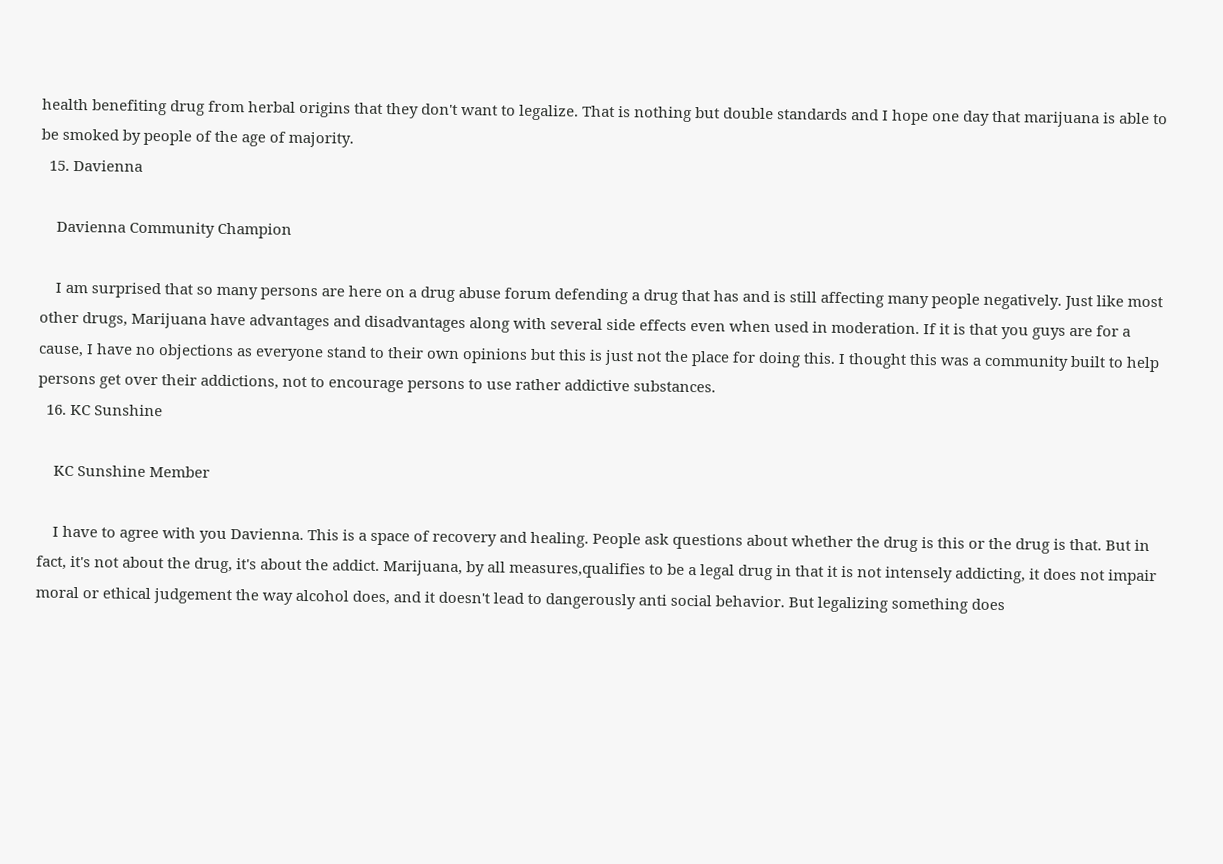health benefiting drug from herbal origins that they don't want to legalize. That is nothing but double standards and I hope one day that marijuana is able to be smoked by people of the age of majority.
  15. Davienna

    Davienna Community Champion

    I am surprised that so many persons are here on a drug abuse forum defending a drug that has and is still affecting many people negatively. Just like most other drugs, Marijuana have advantages and disadvantages along with several side effects even when used in moderation. If it is that you guys are for a cause, I have no objections as everyone stand to their own opinions but this is just not the place for doing this. I thought this was a community built to help persons get over their addictions, not to encourage persons to use rather addictive substances.
  16. KC Sunshine

    KC Sunshine Member

    I have to agree with you Davienna. This is a space of recovery and healing. People ask questions about whether the drug is this or the drug is that. But in fact, it's not about the drug, it's about the addict. Marijuana, by all measures,qualifies to be a legal drug in that it is not intensely addicting, it does not impair moral or ethical judgement the way alcohol does, and it doesn't lead to dangerously anti social behavior. But legalizing something does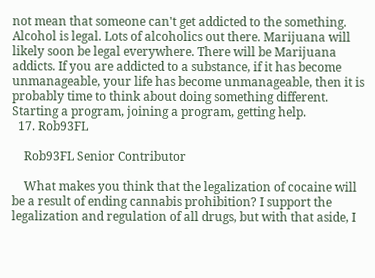not mean that someone can't get addicted to the something. Alcohol is legal. Lots of alcoholics out there. Marijuana will likely soon be legal everywhere. There will be Marijuana addicts. If you are addicted to a substance, if it has become unmanageable, your life has become unmanageable, then it is probably time to think about doing something different. Starting a program, joining a program, getting help.
  17. Rob93FL

    Rob93FL Senior Contributor

    What makes you think that the legalization of cocaine will be a result of ending cannabis prohibition? I support the legalization and regulation of all drugs, but with that aside, I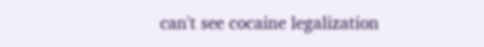can't see cocaine legalization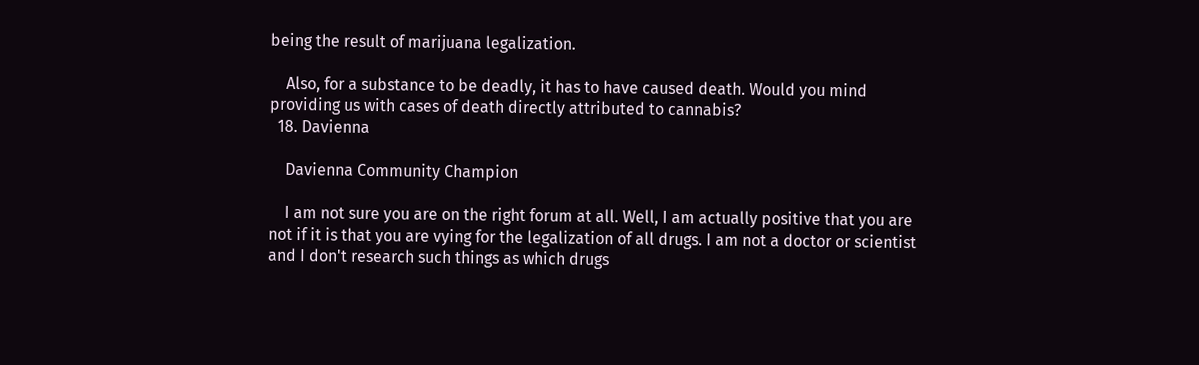being the result of marijuana legalization.

    Also, for a substance to be deadly, it has to have caused death. Would you mind providing us with cases of death directly attributed to cannabis?
  18. Davienna

    Davienna Community Champion

    I am not sure you are on the right forum at all. Well, I am actually positive that you are not if it is that you are vying for the legalization of all drugs. I am not a doctor or scientist and I don't research such things as which drugs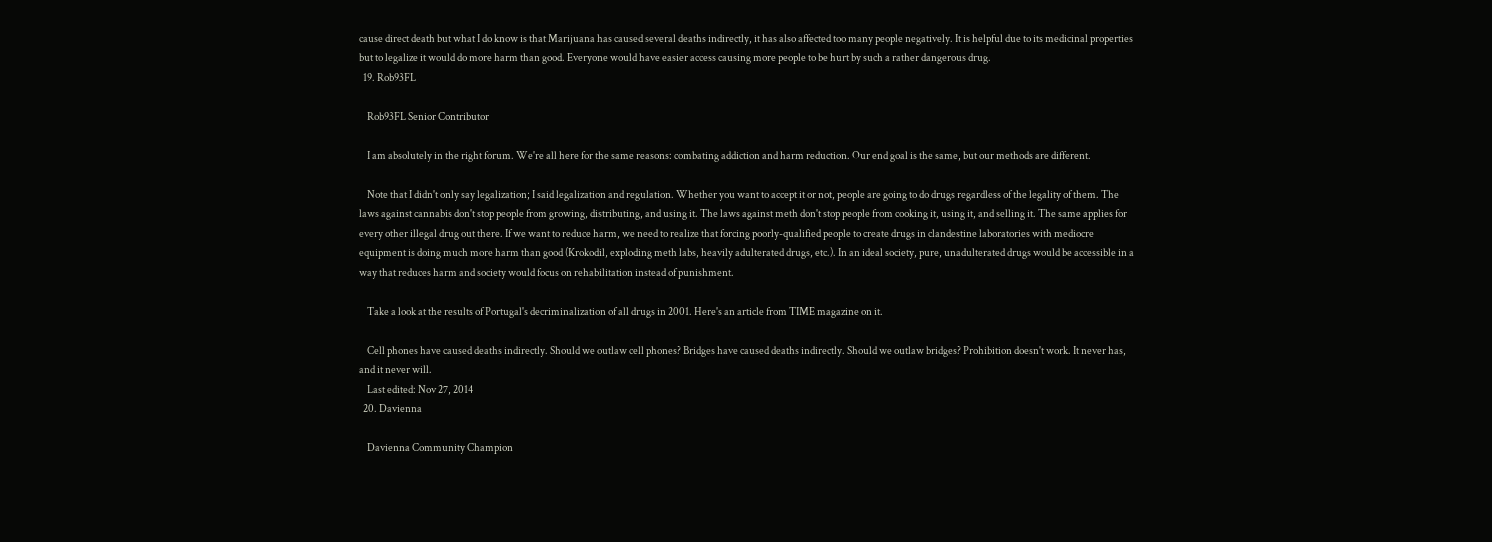cause direct death but what I do know is that Marijuana has caused several deaths indirectly, it has also affected too many people negatively. It is helpful due to its medicinal properties but to legalize it would do more harm than good. Everyone would have easier access causing more people to be hurt by such a rather dangerous drug.
  19. Rob93FL

    Rob93FL Senior Contributor

    I am absolutely in the right forum. We're all here for the same reasons: combating addiction and harm reduction. Our end goal is the same, but our methods are different.

    Note that I didn't only say legalization; I said legalization and regulation. Whether you want to accept it or not, people are going to do drugs regardless of the legality of them. The laws against cannabis don't stop people from growing, distributing, and using it. The laws against meth don't stop people from cooking it, using it, and selling it. The same applies for every other illegal drug out there. If we want to reduce harm, we need to realize that forcing poorly-qualified people to create drugs in clandestine laboratories with mediocre equipment is doing much more harm than good (Krokodil, exploding meth labs, heavily adulterated drugs, etc.). In an ideal society, pure, unadulterated drugs would be accessible in a way that reduces harm and society would focus on rehabilitation instead of punishment.

    Take a look at the results of Portugal's decriminalization of all drugs in 2001. Here's an article from TIME magazine on it.

    Cell phones have caused deaths indirectly. Should we outlaw cell phones? Bridges have caused deaths indirectly. Should we outlaw bridges? Prohibition doesn't work. It never has, and it never will.
    Last edited: Nov 27, 2014
  20. Davienna

    Davienna Community Champion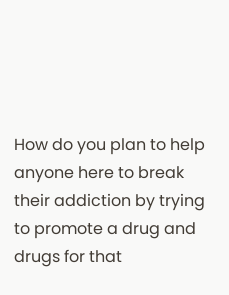How do you plan to help anyone here to break their addiction by trying to promote a drug and drugs for that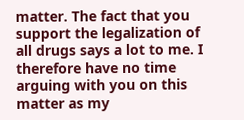matter. The fact that you support the legalization of all drugs says a lot to me. I therefore have no time arguing with you on this matter as my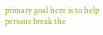primary goal here is to help persons break the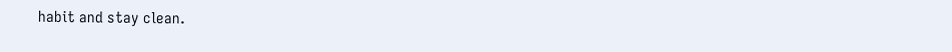habit and stay clean.